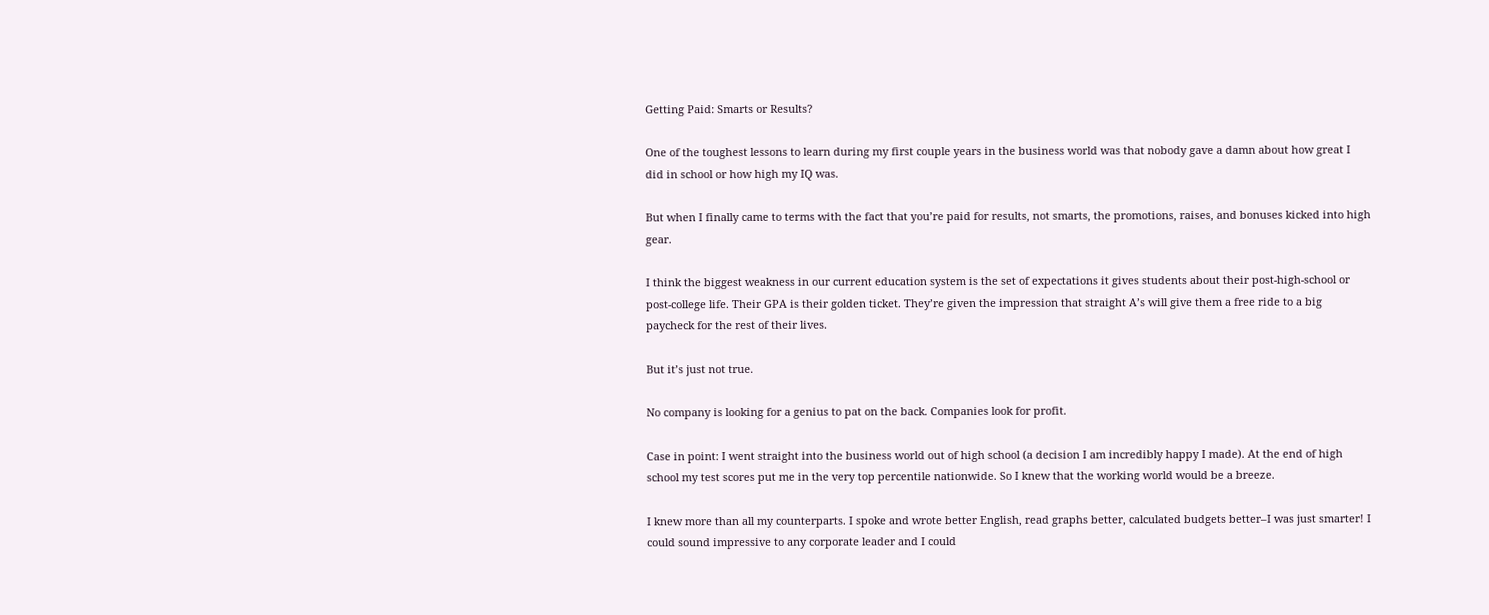Getting Paid: Smarts or Results?

One of the toughest lessons to learn during my first couple years in the business world was that nobody gave a damn about how great I did in school or how high my IQ was.

But when I finally came to terms with the fact that you’re paid for results, not smarts, the promotions, raises, and bonuses kicked into high gear.

I think the biggest weakness in our current education system is the set of expectations it gives students about their post-high-school or post-college life. Their GPA is their golden ticket. They’re given the impression that straight A’s will give them a free ride to a big paycheck for the rest of their lives.

But it’s just not true.

No company is looking for a genius to pat on the back. Companies look for profit.

Case in point: I went straight into the business world out of high school (a decision I am incredibly happy I made). At the end of high school my test scores put me in the very top percentile nationwide. So I knew that the working world would be a breeze.

I knew more than all my counterparts. I spoke and wrote better English, read graphs better, calculated budgets better–I was just smarter! I could sound impressive to any corporate leader and I could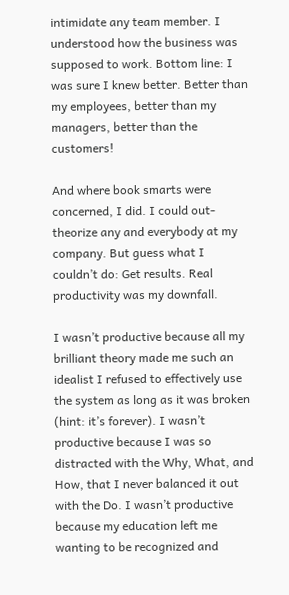intimidate any team member. I understood how the business was supposed to work. Bottom line: I was sure I knew better. Better than my employees, better than my managers, better than the customers!

And where book smarts were concerned, I did. I could out-theorize any and everybody at my company. But guess what I couldn’t do: Get results. Real productivity was my downfall.

I wasn’t productive because all my brilliant theory made me such an idealist I refused to effectively use the system as long as it was broken (hint: it’s forever). I wasn’t productive because I was so distracted with the Why, What, and How, that I never balanced it out with the Do. I wasn’t productive because my education left me wanting to be recognized and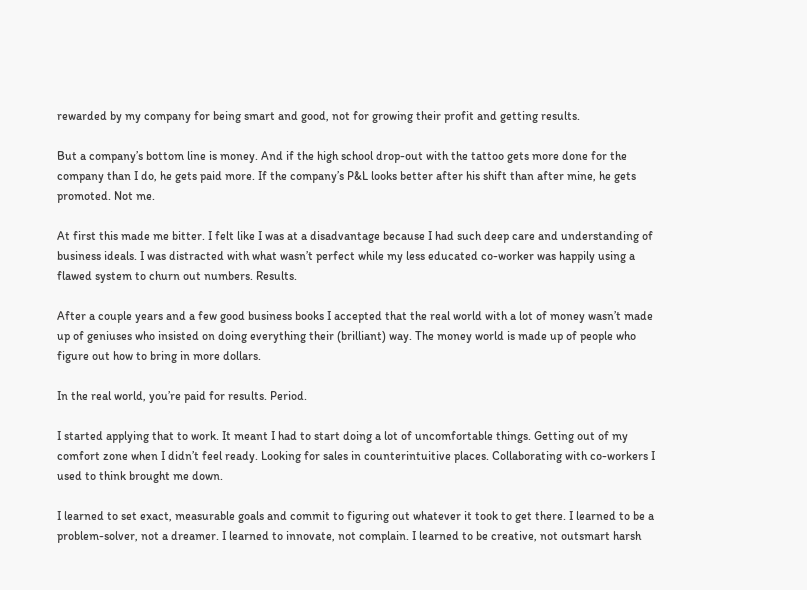rewarded by my company for being smart and good, not for growing their profit and getting results.

But a company’s bottom line is money. And if the high school drop-out with the tattoo gets more done for the company than I do, he gets paid more. If the company’s P&L looks better after his shift than after mine, he gets promoted. Not me.

At first this made me bitter. I felt like I was at a disadvantage because I had such deep care and understanding of business ideals. I was distracted with what wasn’t perfect while my less educated co-worker was happily using a flawed system to churn out numbers. Results.

After a couple years and a few good business books I accepted that the real world with a lot of money wasn’t made up of geniuses who insisted on doing everything their (brilliant) way. The money world is made up of people who figure out how to bring in more dollars.

In the real world, you’re paid for results. Period.

I started applying that to work. It meant I had to start doing a lot of uncomfortable things. Getting out of my comfort zone when I didn’t feel ready. Looking for sales in counterintuitive places. Collaborating with co-workers I used to think brought me down.

I learned to set exact, measurable goals and commit to figuring out whatever it took to get there. I learned to be a problem-solver, not a dreamer. I learned to innovate, not complain. I learned to be creative, not outsmart harsh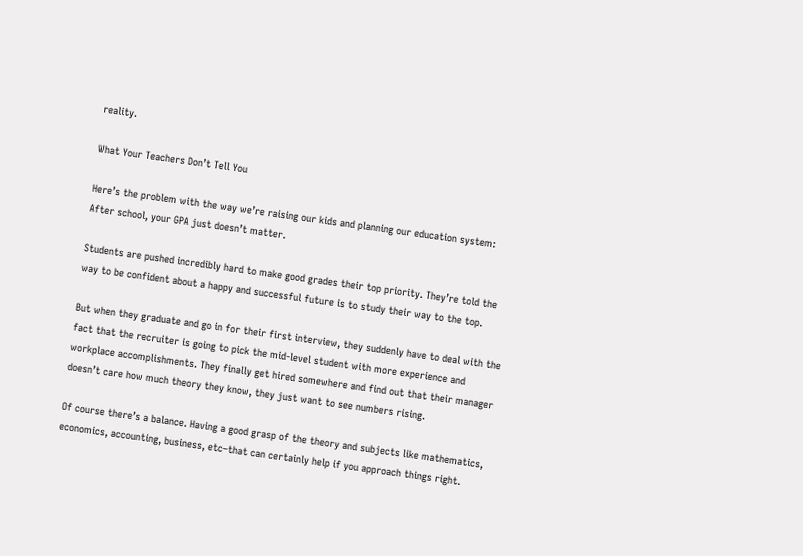reality.

What Your Teachers Don’t Tell You

Here’s the problem with the way we’re raising our kids and planning our education system: After school, your GPA just doesn’t matter.

Students are pushed incredibly hard to make good grades their top priority. They’re told the way to be confident about a happy and successful future is to study their way to the top.

But when they graduate and go in for their first interview, they suddenly have to deal with the fact that the recruiter is going to pick the mid-level student with more experience and workplace accomplishments. They finally get hired somewhere and find out that their manager doesn’t care how much theory they know, they just want to see numbers rising.

Of course there’s a balance. Having a good grasp of the theory and subjects like mathematics, economics, accounting, business, etc–that can certainly help if you approach things right.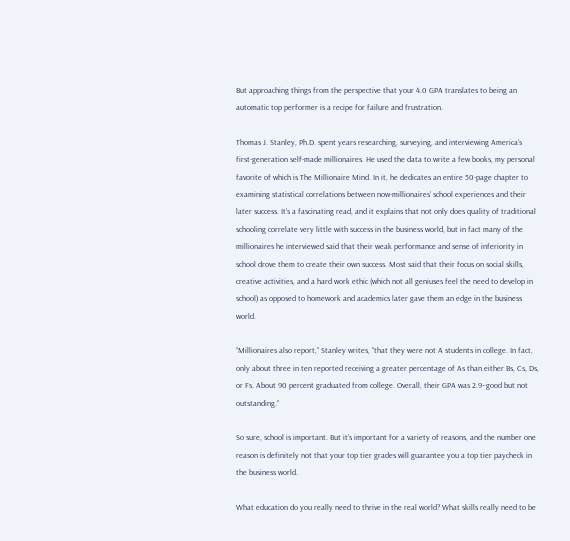But approaching things from the perspective that your 4.0 GPA translates to being an automatic top performer is a recipe for failure and frustration.

Thomas J. Stanley, Ph.D. spent years researching, surveying, and interviewing America’s first-generation self-made millionaires. He used the data to write a few books, my personal favorite of which is The Millionaire Mind. In it, he dedicates an entire 50-page chapter to examining statistical correlations between now-millionaires’ school experiences and their later success. It’s a fascinating read, and it explains that not only does quality of traditional schooling correlate very little with success in the business world, but in fact many of the millionaires he interviewed said that their weak performance and sense of inferiority in school drove them to create their own success. Most said that their focus on social skills, creative activities, and a hard work ethic (which not all geniuses feel the need to develop in school) as opposed to homework and academics later gave them an edge in the business world.

“Millionaires also report,” Stanley writes, “that they were not A students in college. In fact, only about three in ten reported receiving a greater percentage of As than either Bs, Cs, Ds, or Fs. About 90 percent graduated from college. Overall, their GPA was 2.9–good but not outstanding.”

So sure, school is important. But it’s important for a variety of reasons, and the number one reason is definitely not that your top tier grades will guarantee you a top tier paycheck in the business world.

What education do you really need to thrive in the real world? What skills really need to be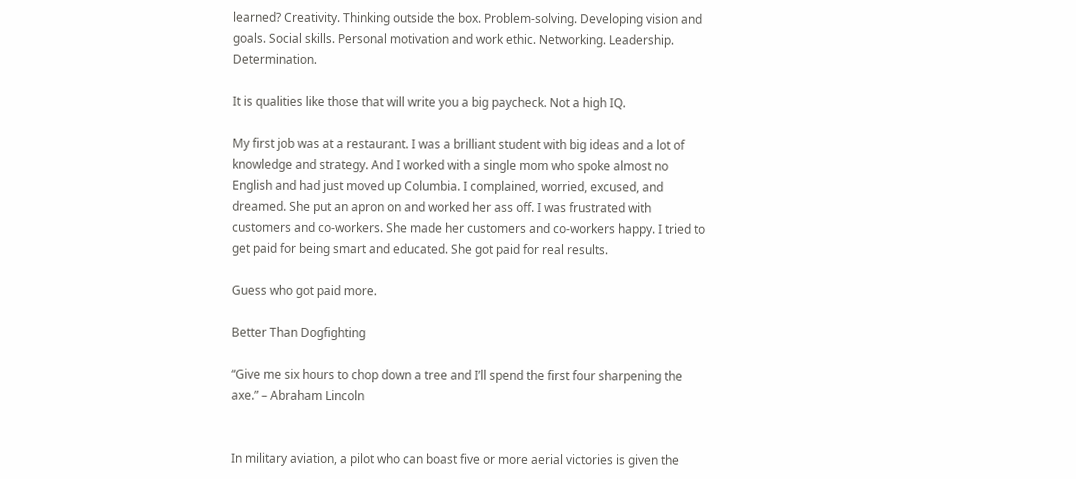learned? Creativity. Thinking outside the box. Problem-solving. Developing vision and goals. Social skills. Personal motivation and work ethic. Networking. Leadership. Determination.

It is qualities like those that will write you a big paycheck. Not a high IQ.

My first job was at a restaurant. I was a brilliant student with big ideas and a lot of knowledge and strategy. And I worked with a single mom who spoke almost no English and had just moved up Columbia. I complained, worried, excused, and dreamed. She put an apron on and worked her ass off. I was frustrated with customers and co-workers. She made her customers and co-workers happy. I tried to get paid for being smart and educated. She got paid for real results.

Guess who got paid more.

Better Than Dogfighting

“Give me six hours to chop down a tree and I’ll spend the first four sharpening the axe.” – Abraham Lincoln


In military aviation, a pilot who can boast five or more aerial victories is given the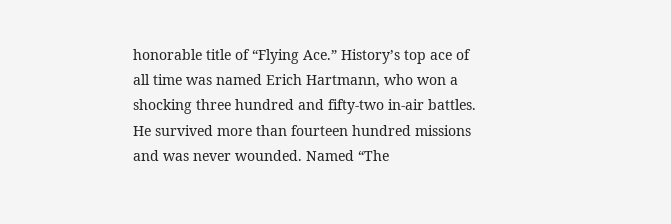honorable title of “Flying Ace.” History’s top ace of all time was named Erich Hartmann, who won a shocking three hundred and fifty-two in-air battles. He survived more than fourteen hundred missions and was never wounded. Named “The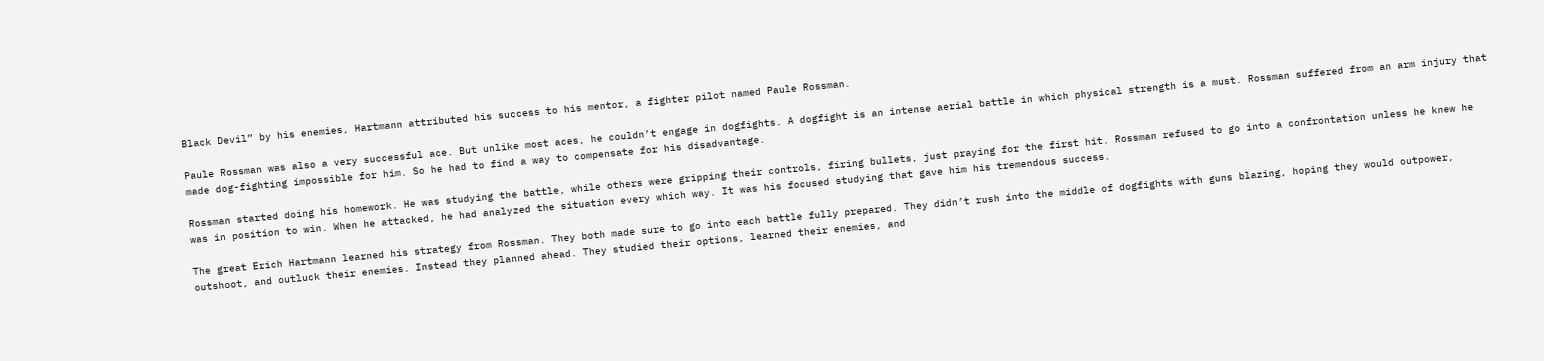Black Devil” by his enemies, Hartmann attributed his success to his mentor, a fighter pilot named Paule Rossman.

Paule Rossman was also a very successful ace. But unlike most aces, he couldn’t engage in dogfights. A dogfight is an intense aerial battle in which physical strength is a must. Rossman suffered from an arm injury that made dog-fighting impossible for him. So he had to find a way to compensate for his disadvantage.

Rossman started doing his homework. He was studying the battle, while others were gripping their controls, firing bullets, just praying for the first hit. Rossman refused to go into a confrontation unless he knew he was in position to win. When he attacked, he had analyzed the situation every which way. It was his focused studying that gave him his tremendous success.

The great Erich Hartmann learned his strategy from Rossman. They both made sure to go into each battle fully prepared. They didn’t rush into the middle of dogfights with guns blazing, hoping they would outpower, outshoot, and outluck their enemies. Instead they planned ahead. They studied their options, learned their enemies, and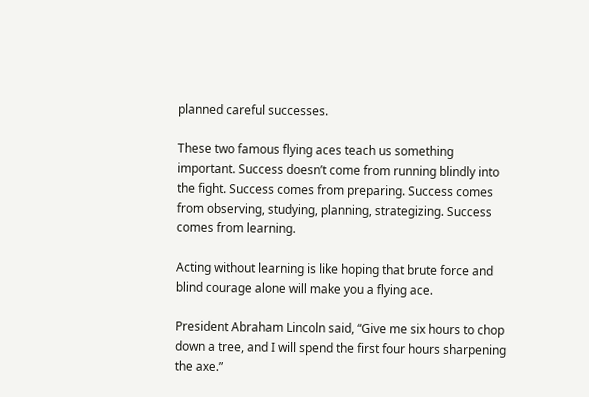planned careful successes.

These two famous flying aces teach us something important. Success doesn’t come from running blindly into the fight. Success comes from preparing. Success comes from observing, studying, planning, strategizing. Success comes from learning.

Acting without learning is like hoping that brute force and blind courage alone will make you a flying ace.

President Abraham Lincoln said, “Give me six hours to chop down a tree, and I will spend the first four hours sharpening the axe.”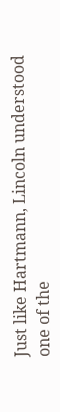Just like Hartmann, Lincoln understood one of the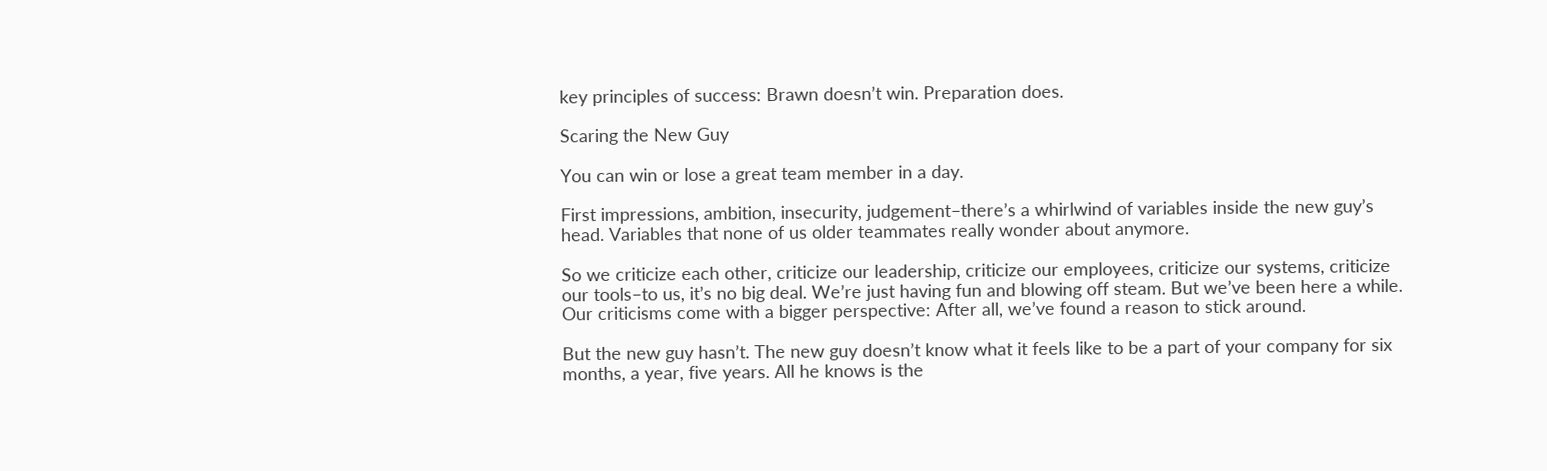key principles of success: Brawn doesn’t win. Preparation does.

Scaring the New Guy

You can win or lose a great team member in a day.

First impressions, ambition, insecurity, judgement–there’s a whirlwind of variables inside the new guy’s head. Variables that none of us older teammates really wonder about anymore.

So we criticize each other, criticize our leadership, criticize our employees, criticize our systems, criticize our tools–to us, it’s no big deal. We’re just having fun and blowing off steam. But we’ve been here a while. Our criticisms come with a bigger perspective: After all, we’ve found a reason to stick around.

But the new guy hasn’t. The new guy doesn’t know what it feels like to be a part of your company for six months, a year, five years. All he knows is the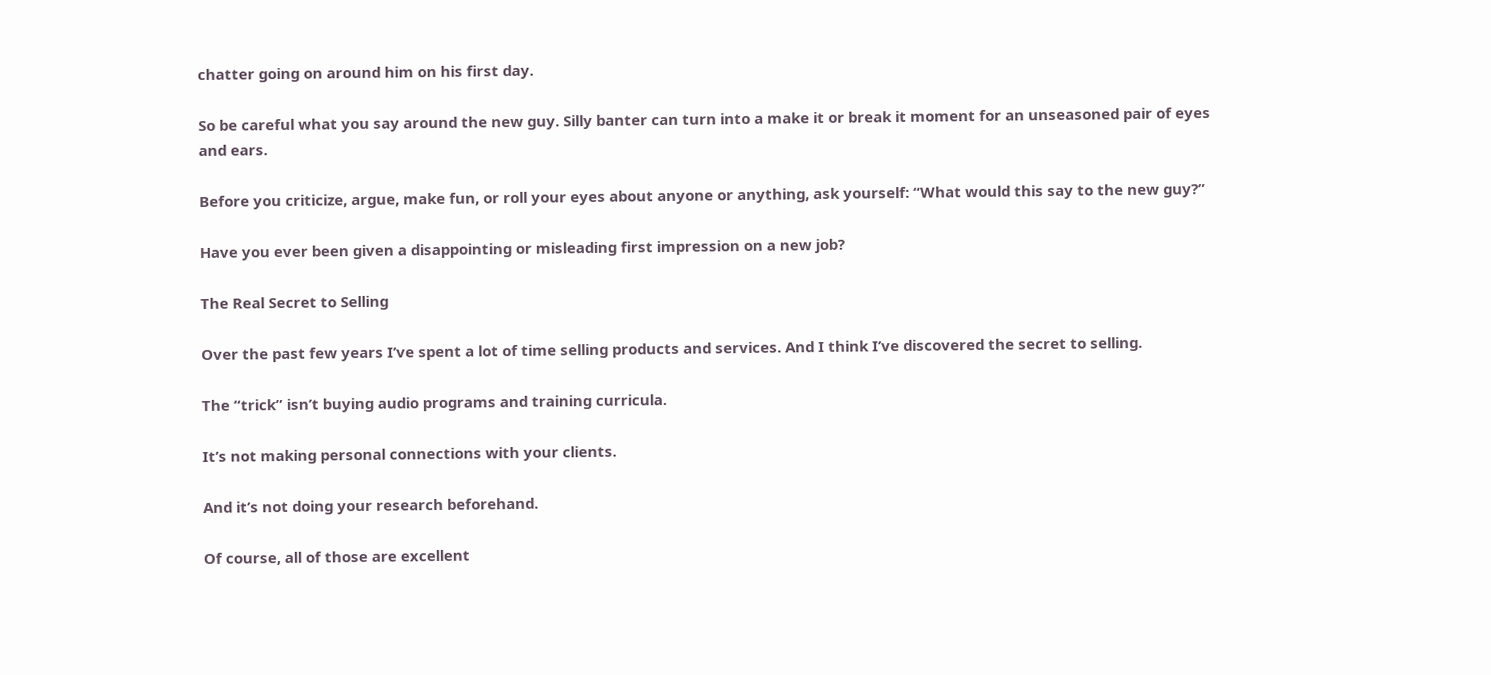chatter going on around him on his first day.

So be careful what you say around the new guy. Silly banter can turn into a make it or break it moment for an unseasoned pair of eyes and ears.

Before you criticize, argue, make fun, or roll your eyes about anyone or anything, ask yourself: “What would this say to the new guy?”

Have you ever been given a disappointing or misleading first impression on a new job?

The Real Secret to Selling

Over the past few years I’ve spent a lot of time selling products and services. And I think I’ve discovered the secret to selling.

The “trick” isn’t buying audio programs and training curricula.

It’s not making personal connections with your clients.

And it’s not doing your research beforehand.

Of course, all of those are excellent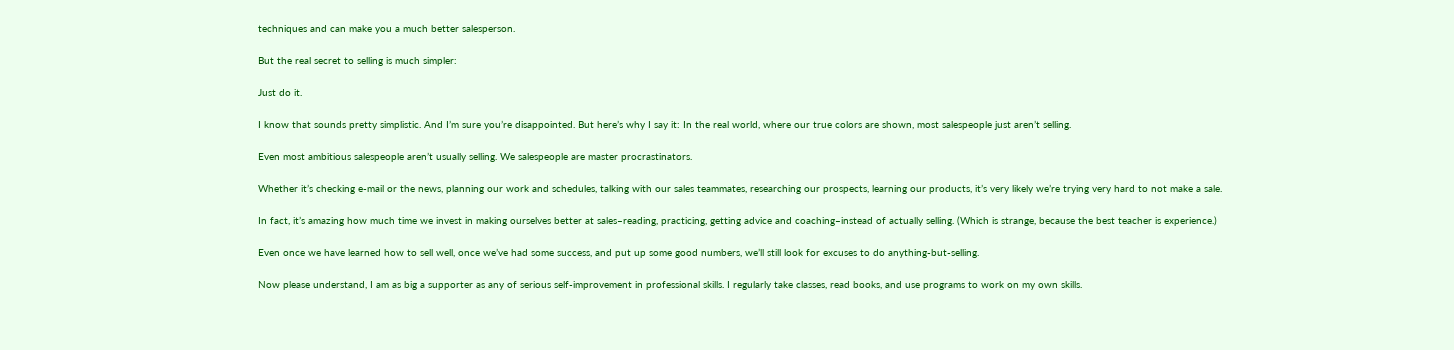techniques and can make you a much better salesperson.

But the real secret to selling is much simpler:

Just do it.

I know that sounds pretty simplistic. And I’m sure you’re disappointed. But here’s why I say it: In the real world, where our true colors are shown, most salespeople just aren’t selling.

Even most ambitious salespeople aren’t usually selling. We salespeople are master procrastinators.

Whether it’s checking e-mail or the news, planning our work and schedules, talking with our sales teammates, researching our prospects, learning our products, it’s very likely we’re trying very hard to not make a sale.

In fact, it’s amazing how much time we invest in making ourselves better at sales–reading, practicing, getting advice and coaching–instead of actually selling. (Which is strange, because the best teacher is experience.)

Even once we have learned how to sell well, once we’ve had some success, and put up some good numbers, we’ll still look for excuses to do anything-but-selling.

Now please understand, I am as big a supporter as any of serious self-improvement in professional skills. I regularly take classes, read books, and use programs to work on my own skills.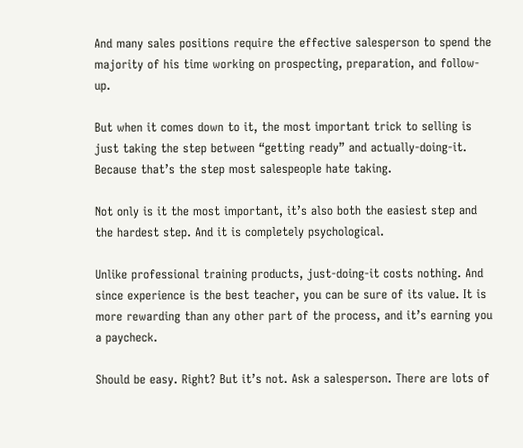And many sales positions require the effective salesperson to spend the majority of his time working on prospecting, preparation, and follow-up.

But when it comes down to it, the most important trick to selling is just taking the step between “getting ready” and actually-doing-it. Because that’s the step most salespeople hate taking.

Not only is it the most important, it’s also both the easiest step and the hardest step. And it is completely psychological.

Unlike professional training products, just-doing-it costs nothing. And since experience is the best teacher, you can be sure of its value. It is more rewarding than any other part of the process, and it’s earning you a paycheck.

Should be easy. Right? But it’s not. Ask a salesperson. There are lots of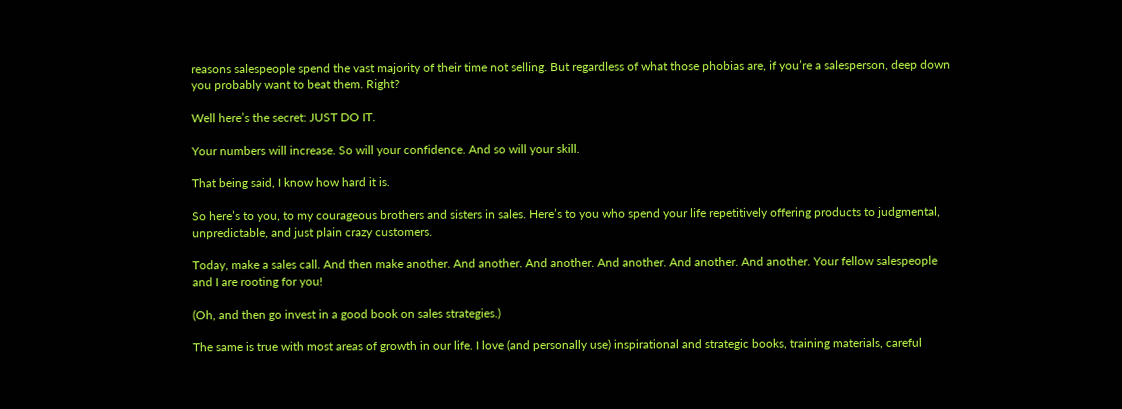reasons salespeople spend the vast majority of their time not selling. But regardless of what those phobias are, if you’re a salesperson, deep down you probably want to beat them. Right?

Well here’s the secret: JUST DO IT.

Your numbers will increase. So will your confidence. And so will your skill.

That being said, I know how hard it is.

So here’s to you, to my courageous brothers and sisters in sales. Here’s to you who spend your life repetitively offering products to judgmental, unpredictable, and just plain crazy customers.

Today, make a sales call. And then make another. And another. And another. And another. And another. And another. Your fellow salespeople and I are rooting for you!

(Oh, and then go invest in a good book on sales strategies.)

The same is true with most areas of growth in our life. I love (and personally use) inspirational and strategic books, training materials, careful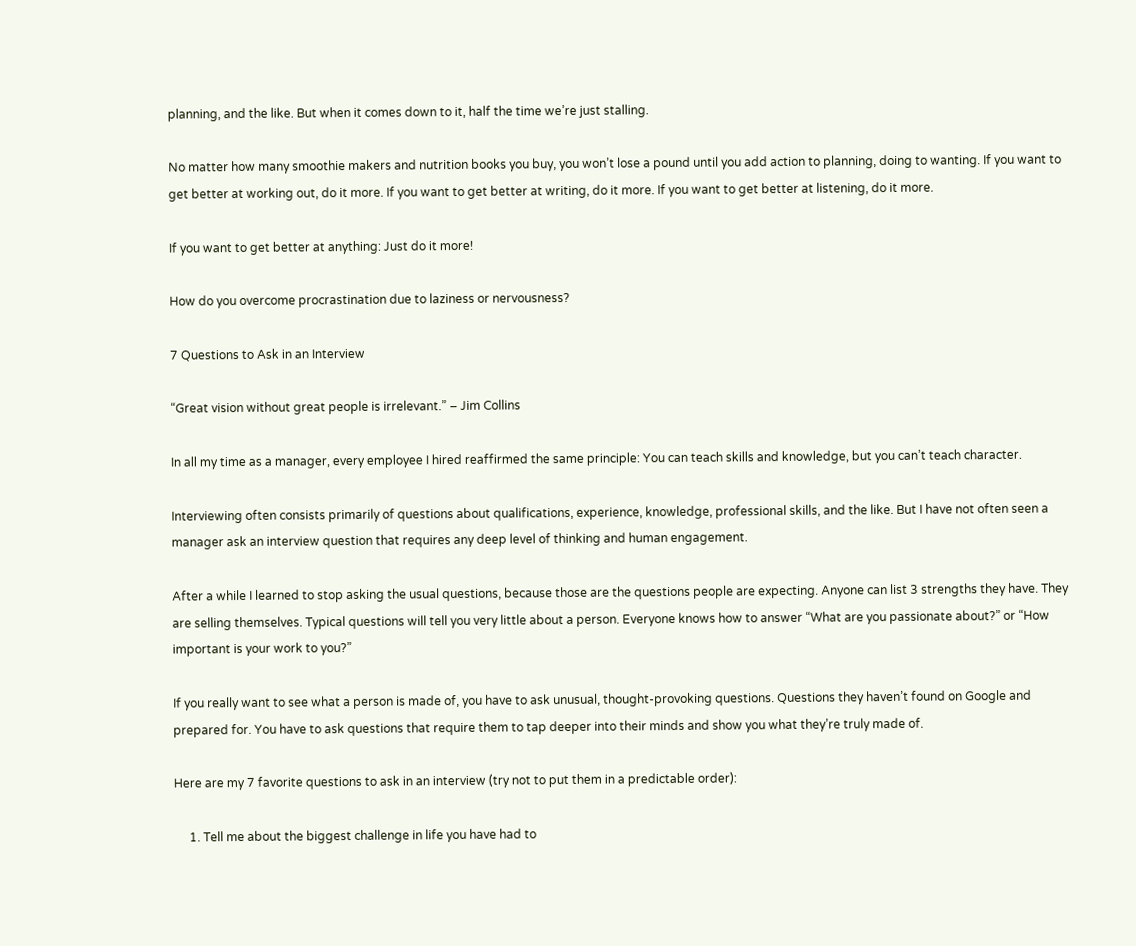planning, and the like. But when it comes down to it, half the time we’re just stalling.

No matter how many smoothie makers and nutrition books you buy, you won’t lose a pound until you add action to planning, doing to wanting. If you want to get better at working out, do it more. If you want to get better at writing, do it more. If you want to get better at listening, do it more.

If you want to get better at anything: Just do it more!

How do you overcome procrastination due to laziness or nervousness?

7 Questions to Ask in an Interview

“Great vision without great people is irrelevant.” – Jim Collins

In all my time as a manager, every employee I hired reaffirmed the same principle: You can teach skills and knowledge, but you can’t teach character.

Interviewing often consists primarily of questions about qualifications, experience, knowledge, professional skills, and the like. But I have not often seen a manager ask an interview question that requires any deep level of thinking and human engagement.

After a while I learned to stop asking the usual questions, because those are the questions people are expecting. Anyone can list 3 strengths they have. They are selling themselves. Typical questions will tell you very little about a person. Everyone knows how to answer “What are you passionate about?” or “How important is your work to you?”

If you really want to see what a person is made of, you have to ask unusual, thought-provoking questions. Questions they haven’t found on Google and prepared for. You have to ask questions that require them to tap deeper into their minds and show you what they’re truly made of.

Here are my 7 favorite questions to ask in an interview (try not to put them in a predictable order):

     1. Tell me about the biggest challenge in life you have had to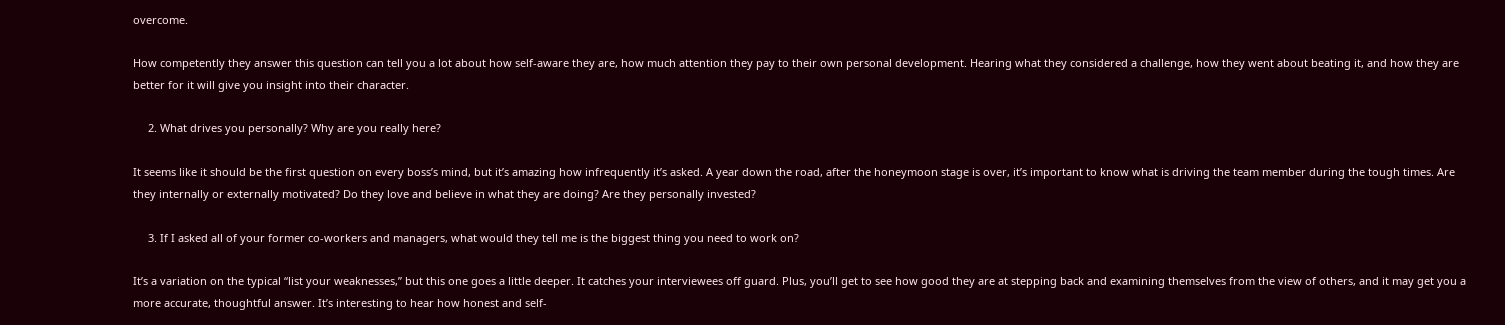overcome.

How competently they answer this question can tell you a lot about how self-aware they are, how much attention they pay to their own personal development. Hearing what they considered a challenge, how they went about beating it, and how they are better for it will give you insight into their character.

     2. What drives you personally? Why are you really here?

It seems like it should be the first question on every boss’s mind, but it’s amazing how infrequently it’s asked. A year down the road, after the honeymoon stage is over, it’s important to know what is driving the team member during the tough times. Are they internally or externally motivated? Do they love and believe in what they are doing? Are they personally invested?

     3. If I asked all of your former co-workers and managers, what would they tell me is the biggest thing you need to work on?

It’s a variation on the typical “list your weaknesses,” but this one goes a little deeper. It catches your interviewees off guard. Plus, you’ll get to see how good they are at stepping back and examining themselves from the view of others, and it may get you a more accurate, thoughtful answer. It’s interesting to hear how honest and self-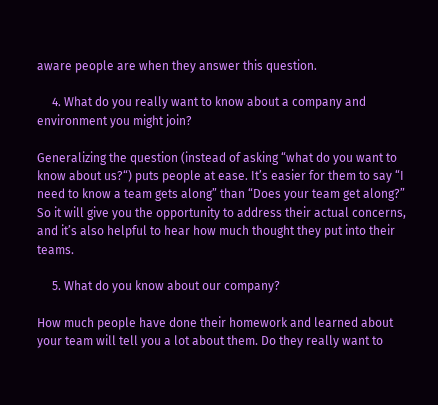aware people are when they answer this question.

     4. What do you really want to know about a company and environment you might join?

Generalizing the question (instead of asking “what do you want to know about us?“) puts people at ease. It’s easier for them to say “I need to know a team gets along” than “Does your team get along?” So it will give you the opportunity to address their actual concerns, and it’s also helpful to hear how much thought they put into their teams.

     5. What do you know about our company?

How much people have done their homework and learned about your team will tell you a lot about them. Do they really want to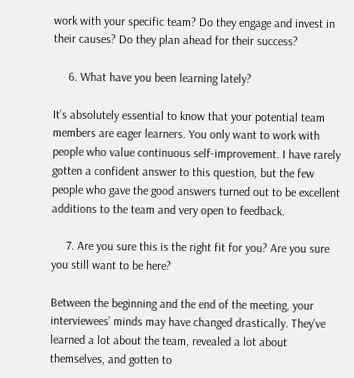work with your specific team? Do they engage and invest in their causes? Do they plan ahead for their success?

     6. What have you been learning lately?

It’s absolutely essential to know that your potential team members are eager learners. You only want to work with people who value continuous self-improvement. I have rarely gotten a confident answer to this question, but the few people who gave the good answers turned out to be excellent additions to the team and very open to feedback.

     7. Are you sure this is the right fit for you? Are you sure you still want to be here?

Between the beginning and the end of the meeting, your interviewees’ minds may have changed drastically. They’ve learned a lot about the team, revealed a lot about themselves, and gotten to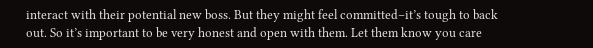interact with their potential new boss. But they might feel committed–it’s tough to back out. So it’s important to be very honest and open with them. Let them know you care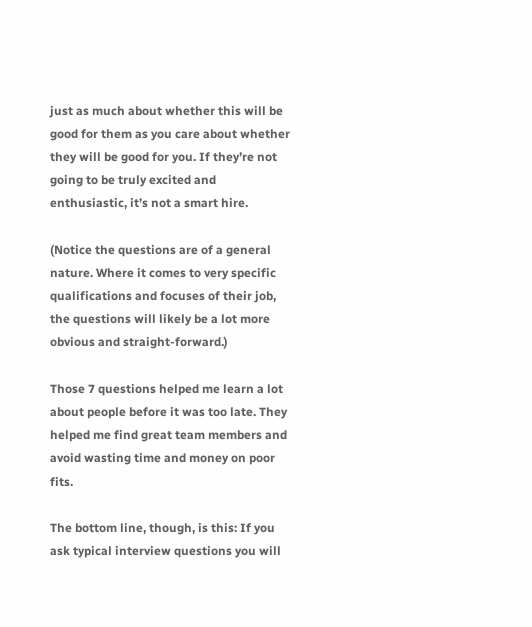just as much about whether this will be good for them as you care about whether they will be good for you. If they’re not going to be truly excited and enthusiastic, it’s not a smart hire.

(Notice the questions are of a general nature. Where it comes to very specific qualifications and focuses of their job, the questions will likely be a lot more obvious and straight-forward.)

Those 7 questions helped me learn a lot about people before it was too late. They helped me find great team members and avoid wasting time and money on poor fits.

The bottom line, though, is this: If you ask typical interview questions you will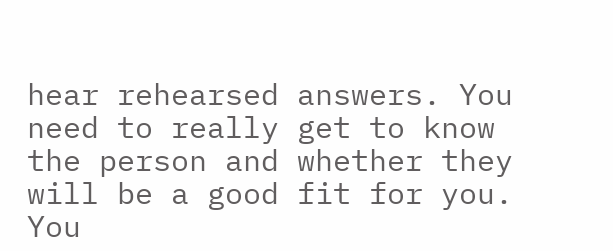hear rehearsed answers. You need to really get to know the person and whether they will be a good fit for you. You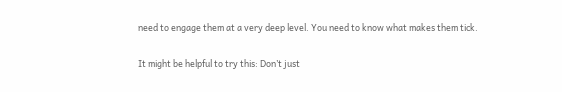need to engage them at a very deep level. You need to know what makes them tick.

It might be helpful to try this: Don’t just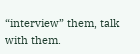“interview” them, talk with them.